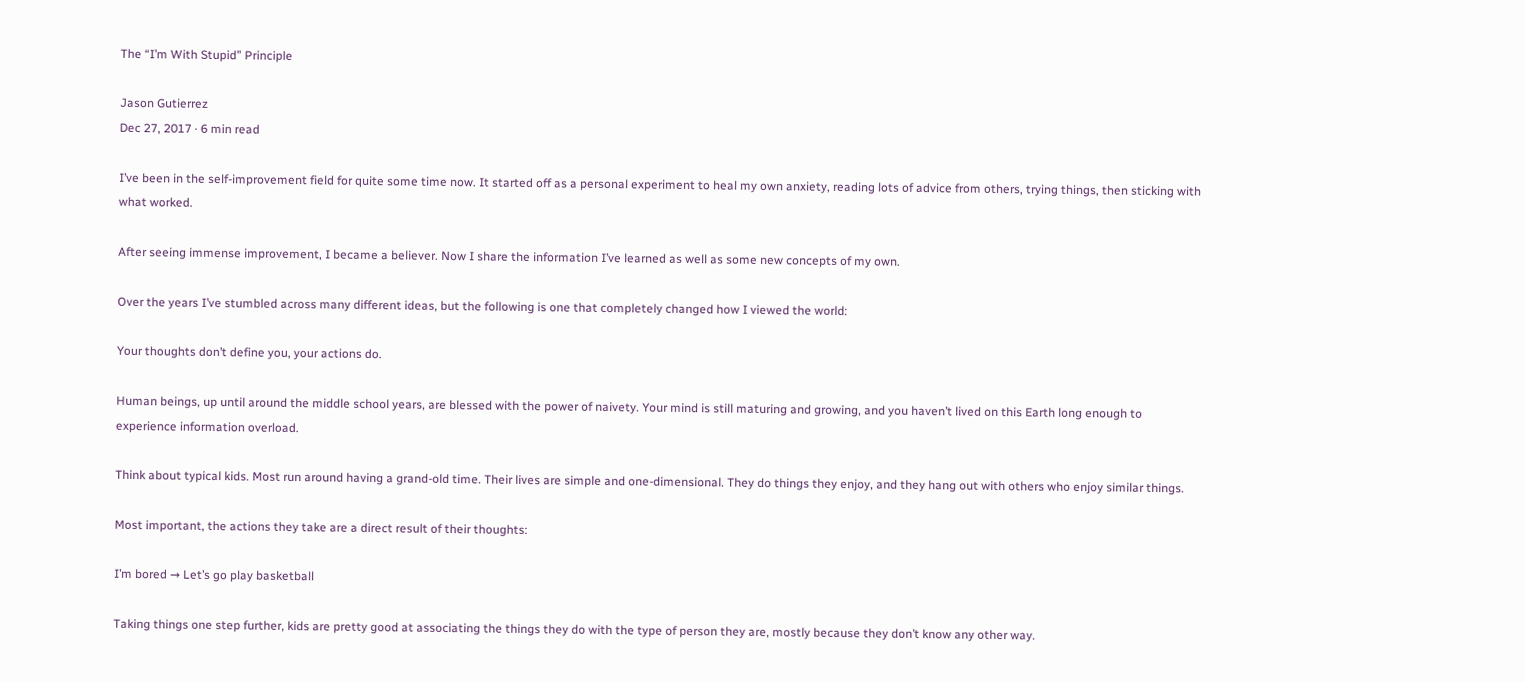The “I’m With Stupid” Principle

Jason Gutierrez
Dec 27, 2017 · 6 min read

I’ve been in the self-improvement field for quite some time now. It started off as a personal experiment to heal my own anxiety, reading lots of advice from others, trying things, then sticking with what worked.

After seeing immense improvement, I became a believer. Now I share the information I’ve learned as well as some new concepts of my own.

Over the years I’ve stumbled across many different ideas, but the following is one that completely changed how I viewed the world:

Your thoughts don’t define you, your actions do.

Human beings, up until around the middle school years, are blessed with the power of naivety. Your mind is still maturing and growing, and you haven’t lived on this Earth long enough to experience information overload.

Think about typical kids. Most run around having a grand-old time. Their lives are simple and one-dimensional. They do things they enjoy, and they hang out with others who enjoy similar things.

Most important, the actions they take are a direct result of their thoughts:

I’m bored → Let’s go play basketball

Taking things one step further, kids are pretty good at associating the things they do with the type of person they are, mostly because they don’t know any other way.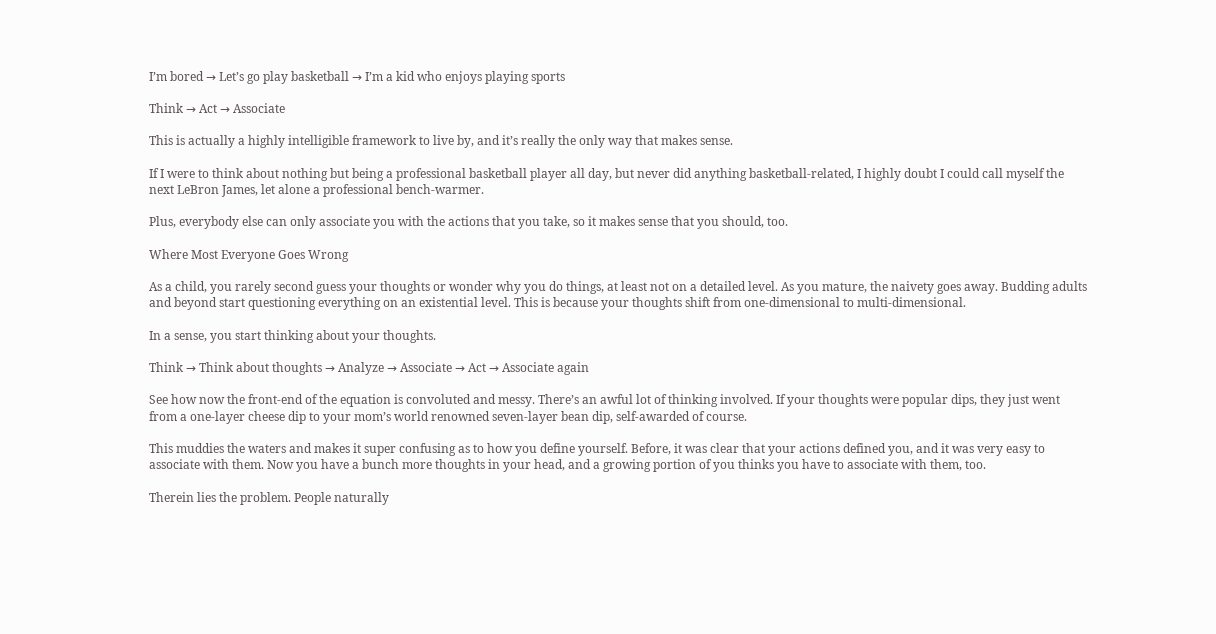I’m bored → Let’s go play basketball → I’m a kid who enjoys playing sports

Think → Act → Associate

This is actually a highly intelligible framework to live by, and it’s really the only way that makes sense.

If I were to think about nothing but being a professional basketball player all day, but never did anything basketball-related, I highly doubt I could call myself the next LeBron James, let alone a professional bench-warmer.

Plus, everybody else can only associate you with the actions that you take, so it makes sense that you should, too.

Where Most Everyone Goes Wrong

As a child, you rarely second guess your thoughts or wonder why you do things, at least not on a detailed level. As you mature, the naivety goes away. Budding adults and beyond start questioning everything on an existential level. This is because your thoughts shift from one-dimensional to multi-dimensional.

In a sense, you start thinking about your thoughts.

Think → Think about thoughts → Analyze → Associate → Act → Associate again

See how now the front-end of the equation is convoluted and messy. There’s an awful lot of thinking involved. If your thoughts were popular dips, they just went from a one-layer cheese dip to your mom’s world renowned seven-layer bean dip, self-awarded of course.

This muddies the waters and makes it super confusing as to how you define yourself. Before, it was clear that your actions defined you, and it was very easy to associate with them. Now you have a bunch more thoughts in your head, and a growing portion of you thinks you have to associate with them, too.

Therein lies the problem. People naturally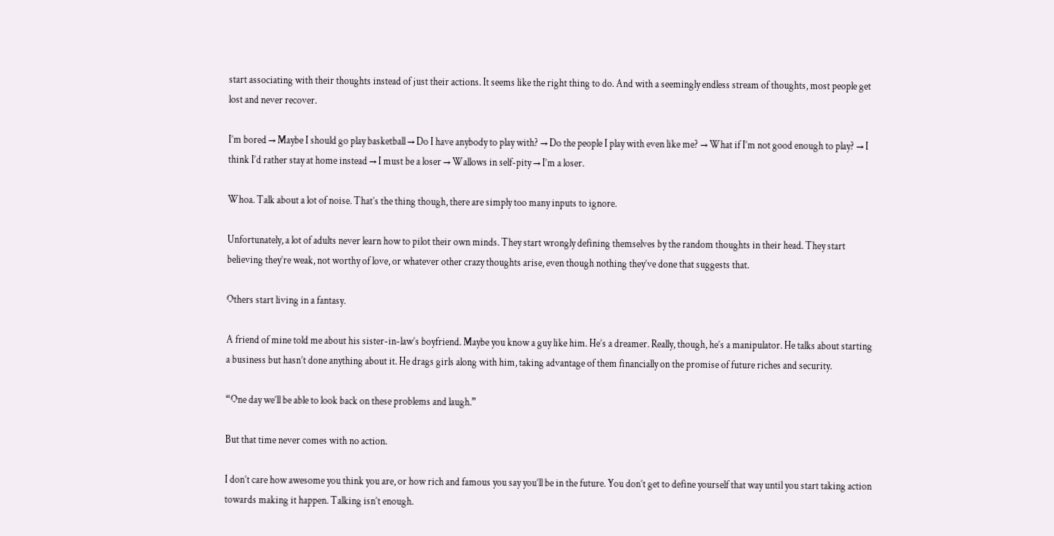start associating with their thoughts instead of just their actions. It seems like the right thing to do. And with a seemingly endless stream of thoughts, most people get lost and never recover.

I’m bored → Maybe I should go play basketball → Do I have anybody to play with? → Do the people I play with even like me? → What if I’m not good enough to play? → I think I’d rather stay at home instead → I must be a loser → Wallows in self-pity → I’m a loser.

Whoa. Talk about a lot of noise. That’s the thing though, there are simply too many inputs to ignore.

Unfortunately, a lot of adults never learn how to pilot their own minds. They start wrongly defining themselves by the random thoughts in their head. They start believing they’re weak, not worthy of love, or whatever other crazy thoughts arise, even though nothing they’ve done that suggests that.

Others start living in a fantasy.

A friend of mine told me about his sister-in-law’s boyfriend. Maybe you know a guy like him. He’s a dreamer. Really, though, he’s a manipulator. He talks about starting a business but hasn’t done anything about it. He drags girls along with him, taking advantage of them financially on the promise of future riches and security.

“One day we’ll be able to look back on these problems and laugh.”

But that time never comes with no action.

I don’t care how awesome you think you are, or how rich and famous you say you’ll be in the future. You don’t get to define yourself that way until you start taking action towards making it happen. Talking isn’t enough.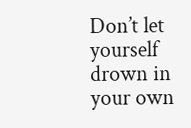Don’t let yourself drown in your own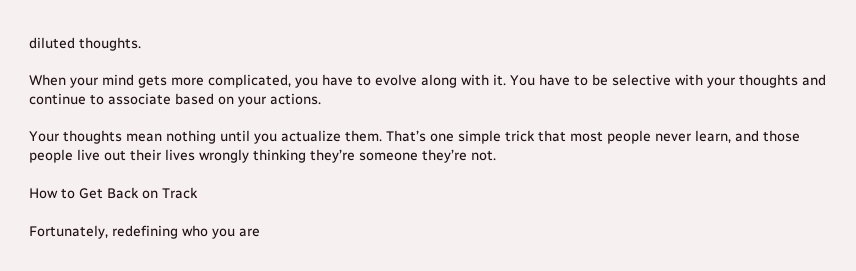diluted thoughts.

When your mind gets more complicated, you have to evolve along with it. You have to be selective with your thoughts and continue to associate based on your actions.

Your thoughts mean nothing until you actualize them. That’s one simple trick that most people never learn, and those people live out their lives wrongly thinking they’re someone they’re not.

How to Get Back on Track

Fortunately, redefining who you are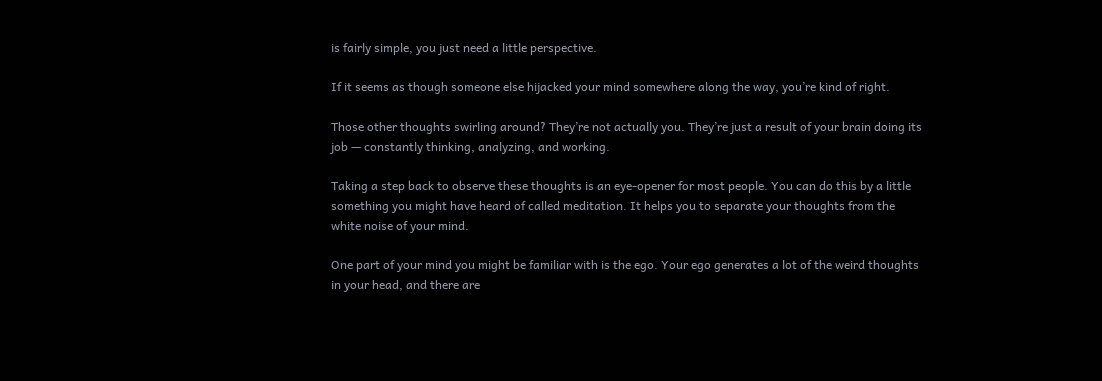is fairly simple, you just need a little perspective.

If it seems as though someone else hijacked your mind somewhere along the way, you’re kind of right.

Those other thoughts swirling around? They’re not actually you. They’re just a result of your brain doing its job — constantly thinking, analyzing, and working.

Taking a step back to observe these thoughts is an eye-opener for most people. You can do this by a little something you might have heard of called meditation. It helps you to separate your thoughts from the white noise of your mind.

One part of your mind you might be familiar with is the ego. Your ego generates a lot of the weird thoughts in your head, and there are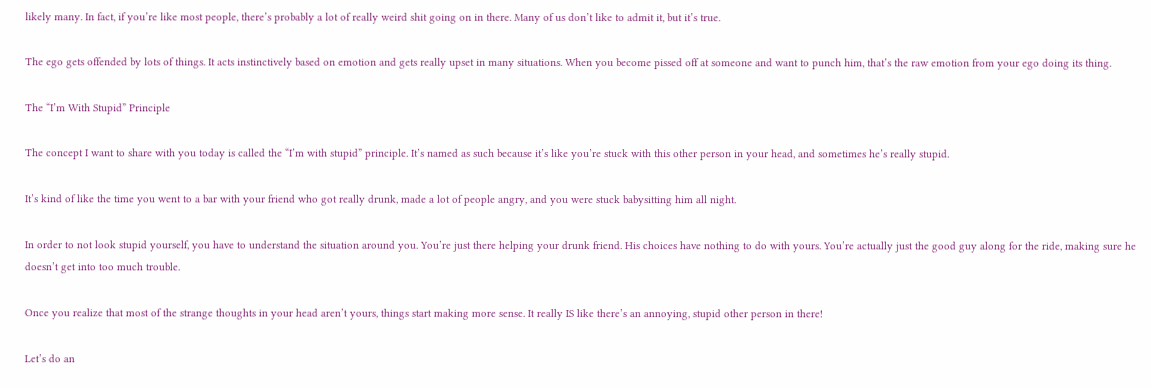likely many. In fact, if you’re like most people, there’s probably a lot of really weird shit going on in there. Many of us don’t like to admit it, but it’s true.

The ego gets offended by lots of things. It acts instinctively based on emotion and gets really upset in many situations. When you become pissed off at someone and want to punch him, that’s the raw emotion from your ego doing its thing.

The “I’m With Stupid” Principle

The concept I want to share with you today is called the “I’m with stupid” principle. It’s named as such because it’s like you’re stuck with this other person in your head, and sometimes he’s really stupid.

It’s kind of like the time you went to a bar with your friend who got really drunk, made a lot of people angry, and you were stuck babysitting him all night.

In order to not look stupid yourself, you have to understand the situation around you. You’re just there helping your drunk friend. His choices have nothing to do with yours. You’re actually just the good guy along for the ride, making sure he doesn’t get into too much trouble.

Once you realize that most of the strange thoughts in your head aren’t yours, things start making more sense. It really IS like there’s an annoying, stupid other person in there!

Let’s do an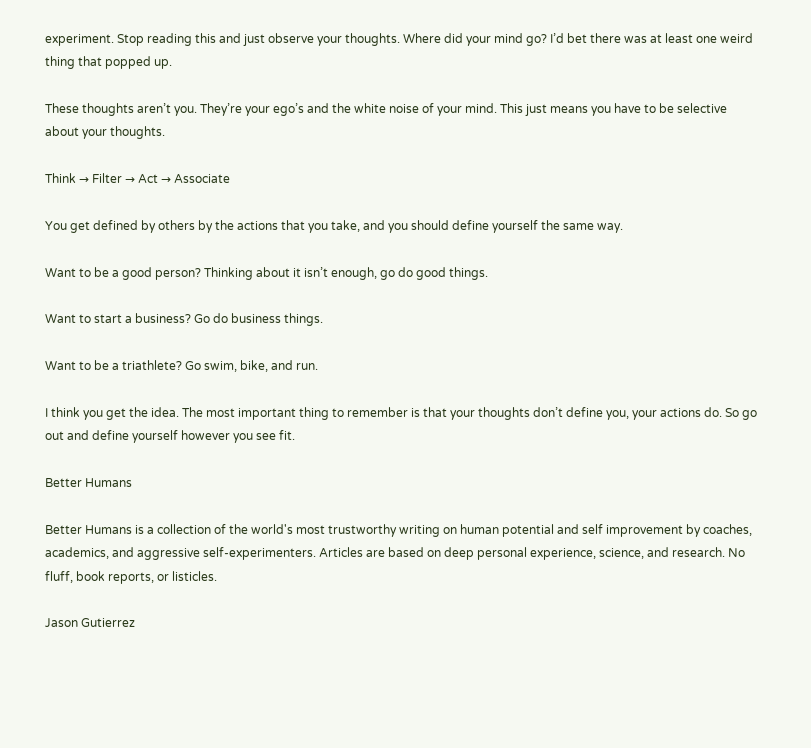experiment. Stop reading this and just observe your thoughts. Where did your mind go? I’d bet there was at least one weird thing that popped up.

These thoughts aren’t you. They’re your ego’s and the white noise of your mind. This just means you have to be selective about your thoughts.

Think → Filter → Act → Associate

You get defined by others by the actions that you take, and you should define yourself the same way.

Want to be a good person? Thinking about it isn’t enough, go do good things.

Want to start a business? Go do business things.

Want to be a triathlete? Go swim, bike, and run.

I think you get the idea. The most important thing to remember is that your thoughts don’t define you, your actions do. So go out and define yourself however you see fit.

Better Humans

Better Humans is a collection of the world's most trustworthy writing on human potential and self improvement by coaches, academics, and aggressive self-experimenters. Articles are based on deep personal experience, science, and research. No fluff, book reports, or listicles.

Jason Gutierrez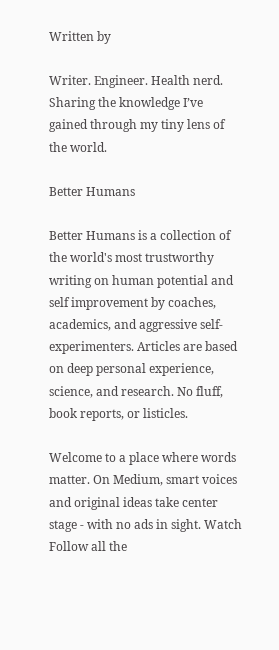Written by

Writer. Engineer. Health nerd. Sharing the knowledge I’ve gained through my tiny lens of the world.

Better Humans

Better Humans is a collection of the world's most trustworthy writing on human potential and self improvement by coaches, academics, and aggressive self-experimenters. Articles are based on deep personal experience, science, and research. No fluff, book reports, or listicles.

Welcome to a place where words matter. On Medium, smart voices and original ideas take center stage - with no ads in sight. Watch
Follow all the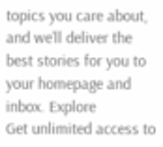topics you care about, and we’ll deliver the best stories for you to your homepage and inbox. Explore
Get unlimited access to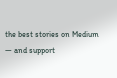the best stories on Medium — and support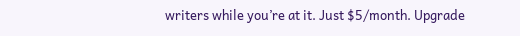writers while you’re at it. Just $5/month. Upgrade